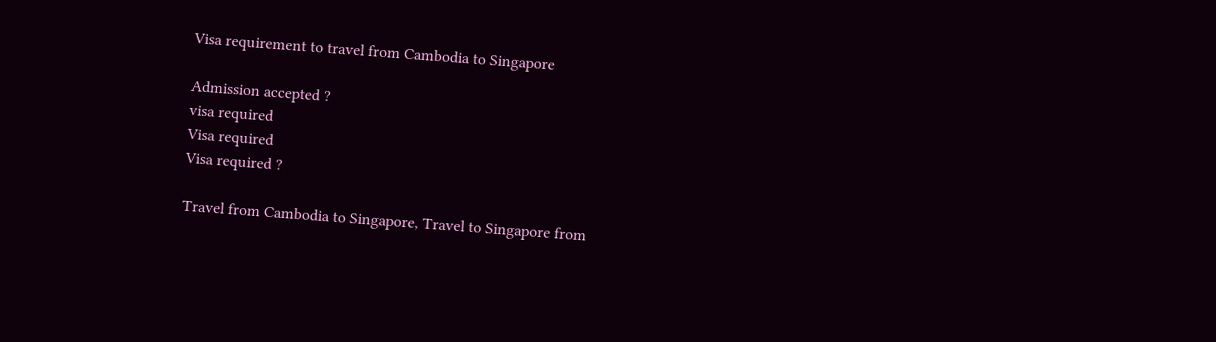Visa requirement to travel from Cambodia to Singapore

Admission accepted ?
visa required
Visa required
Visa required ?

Travel from Cambodia to Singapore, Travel to Singapore from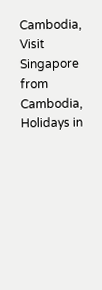Cambodia, Visit Singapore from Cambodia, Holidays in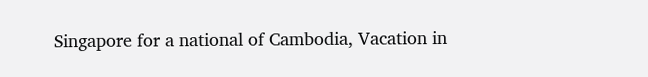Singapore for a national of Cambodia, Vacation in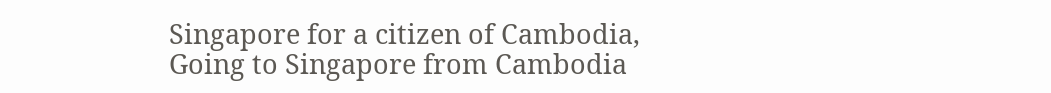Singapore for a citizen of Cambodia, Going to Singapore from Cambodia